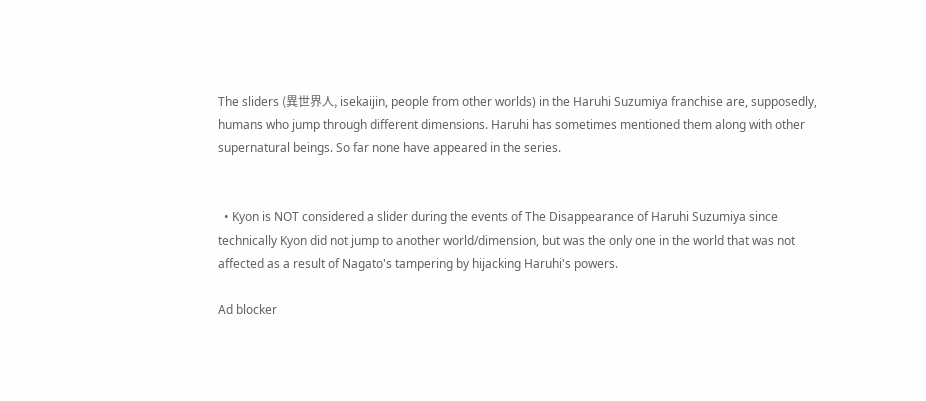The sliders (異世界人, isekaijin, people from other worlds) in the Haruhi Suzumiya franchise are, supposedly, humans who jump through different dimensions. Haruhi has sometimes mentioned them along with other supernatural beings. So far none have appeared in the series.


  • Kyon is NOT considered a slider during the events of The Disappearance of Haruhi Suzumiya since technically Kyon did not jump to another world/dimension, but was the only one in the world that was not affected as a result of Nagato's tampering by hijacking Haruhi's powers.

Ad blocker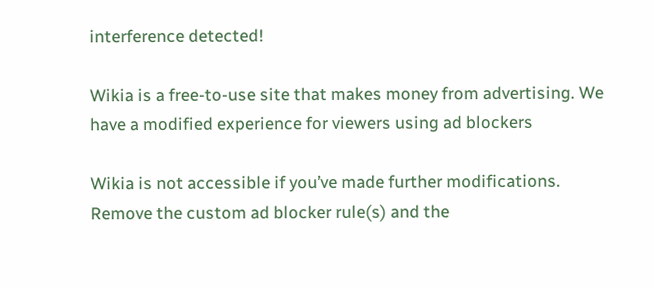interference detected!

Wikia is a free-to-use site that makes money from advertising. We have a modified experience for viewers using ad blockers

Wikia is not accessible if you’ve made further modifications. Remove the custom ad blocker rule(s) and the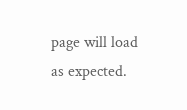page will load as expected.